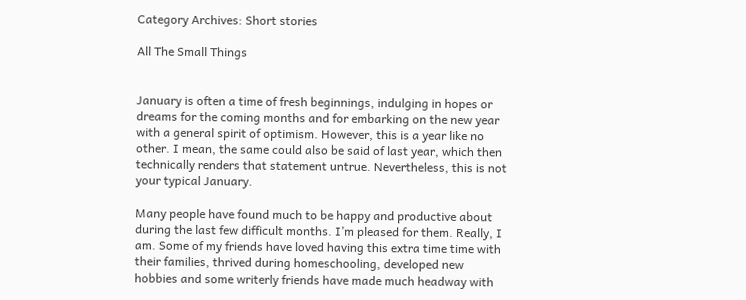Category Archives: Short stories

All The Small Things


January is often a time of fresh beginnings, indulging in hopes or dreams for the coming months and for embarking on the new year with a general spirit of optimism. However, this is a year like no other. I mean, the same could also be said of last year, which then technically renders that statement untrue. Nevertheless, this is not your typical January.

Many people have found much to be happy and productive about during the last few difficult months. I’m pleased for them. Really, I am. Some of my friends have loved having this extra time time with their families, thrived during homeschooling, developed new hobbies and some writerly friends have made much headway with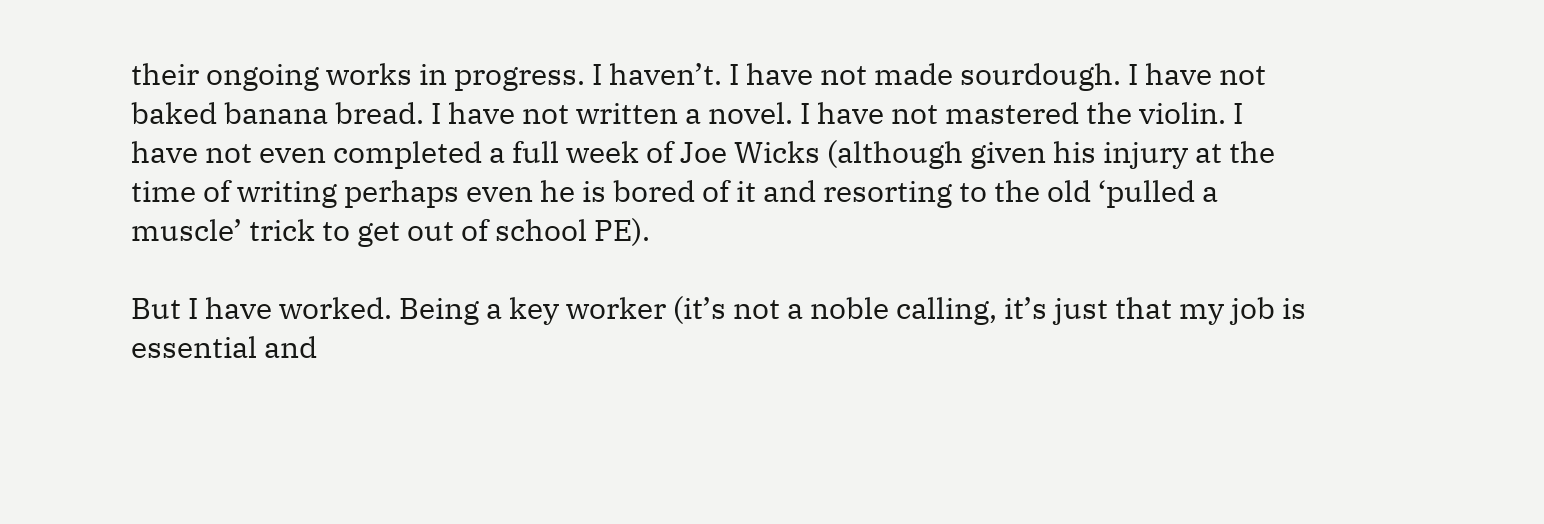their ongoing works in progress. I haven’t. I have not made sourdough. I have not baked banana bread. I have not written a novel. I have not mastered the violin. I have not even completed a full week of Joe Wicks (although given his injury at the time of writing perhaps even he is bored of it and resorting to the old ‘pulled a muscle’ trick to get out of school PE).

But I have worked. Being a key worker (it’s not a noble calling, it’s just that my job is essential and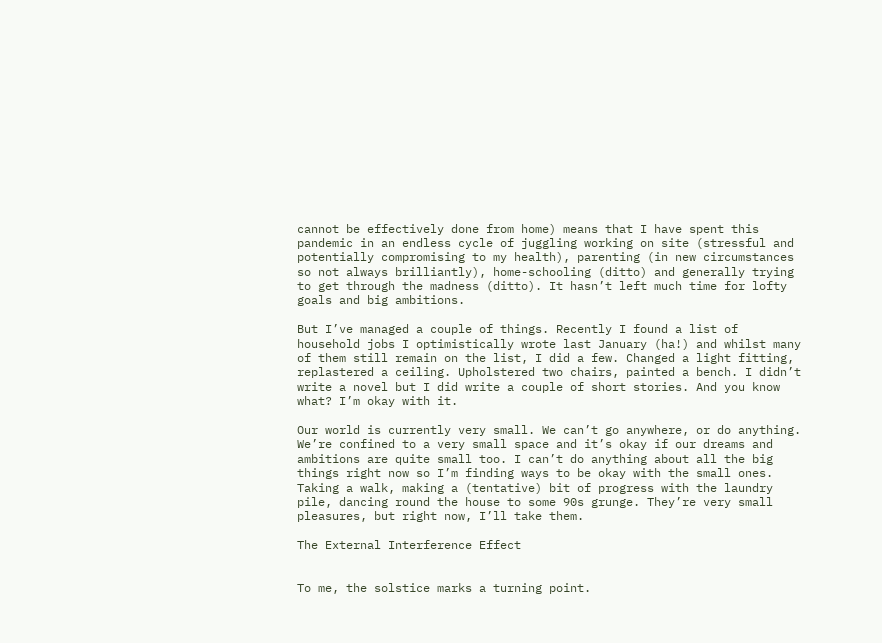cannot be effectively done from home) means that I have spent this pandemic in an endless cycle of juggling working on site (stressful and potentially compromising to my health), parenting (in new circumstances so not always brilliantly), home-schooling (ditto) and generally trying to get through the madness (ditto). It hasn’t left much time for lofty goals and big ambitions.

But I’ve managed a couple of things. Recently I found a list of household jobs I optimistically wrote last January (ha!) and whilst many of them still remain on the list, I did a few. Changed a light fitting, replastered a ceiling. Upholstered two chairs, painted a bench. I didn’t write a novel but I did write a couple of short stories. And you know what? I’m okay with it.

Our world is currently very small. We can’t go anywhere, or do anything. We’re confined to a very small space and it’s okay if our dreams and ambitions are quite small too. I can’t do anything about all the big things right now so I’m finding ways to be okay with the small ones. Taking a walk, making a (tentative) bit of progress with the laundry pile, dancing round the house to some 90s grunge. They’re very small pleasures, but right now, I’ll take them.

The External Interference Effect


To me, the solstice marks a turning point.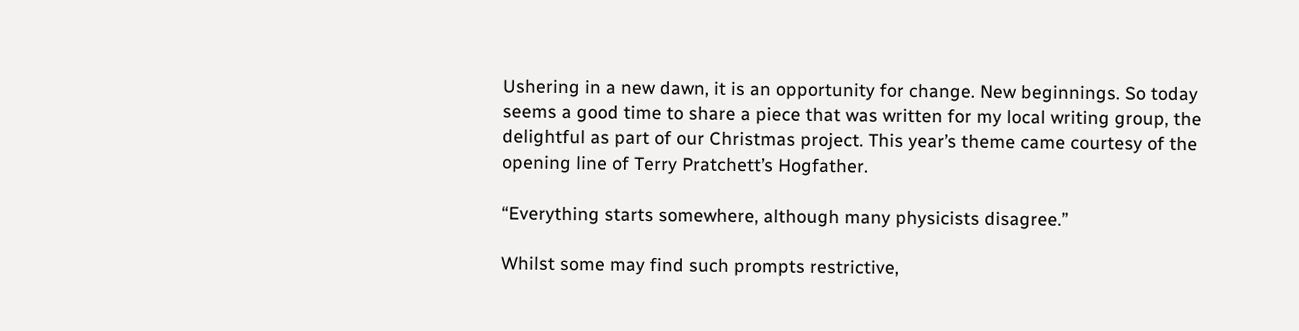Ushering in a new dawn, it is an opportunity for change. New beginnings. So today seems a good time to share a piece that was written for my local writing group, the delightful as part of our Christmas project. This year’s theme came courtesy of the opening line of Terry Pratchett’s Hogfather.

“Everything starts somewhere, although many physicists disagree.”

Whilst some may find such prompts restrictive,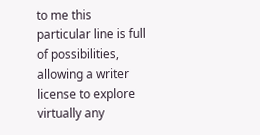to me this particular line is full of possibilities, allowing a writer license to explore virtually any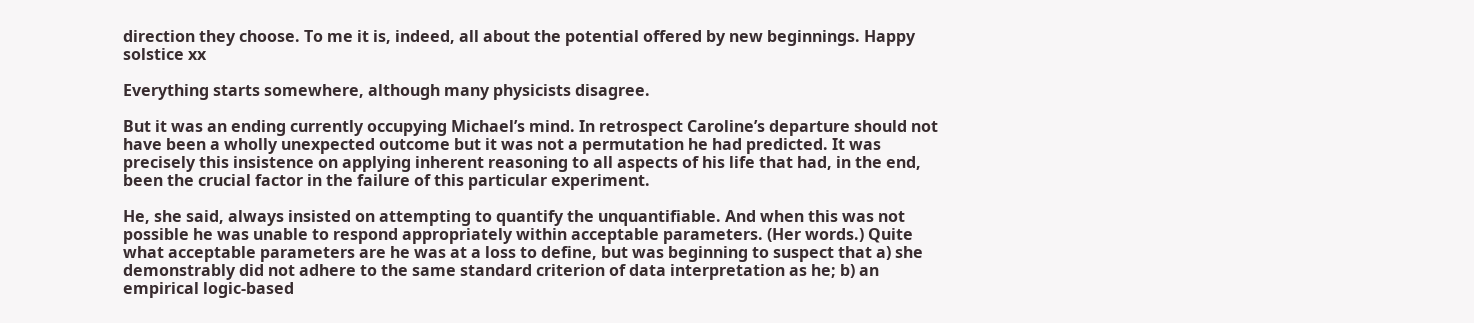direction they choose. To me it is, indeed, all about the potential offered by new beginnings. Happy solstice xx

Everything starts somewhere, although many physicists disagree.

But it was an ending currently occupying Michael’s mind. In retrospect Caroline’s departure should not have been a wholly unexpected outcome but it was not a permutation he had predicted. It was precisely this insistence on applying inherent reasoning to all aspects of his life that had, in the end, been the crucial factor in the failure of this particular experiment.

He, she said, always insisted on attempting to quantify the unquantifiable. And when this was not possible he was unable to respond appropriately within acceptable parameters. (Her words.) Quite what acceptable parameters are he was at a loss to define, but was beginning to suspect that a) she demonstrably did not adhere to the same standard criterion of data interpretation as he; b) an empirical logic-based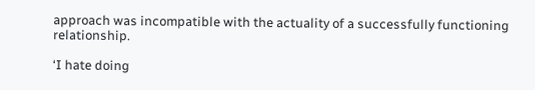approach was incompatible with the actuality of a successfully functioning relationship.

‘I hate doing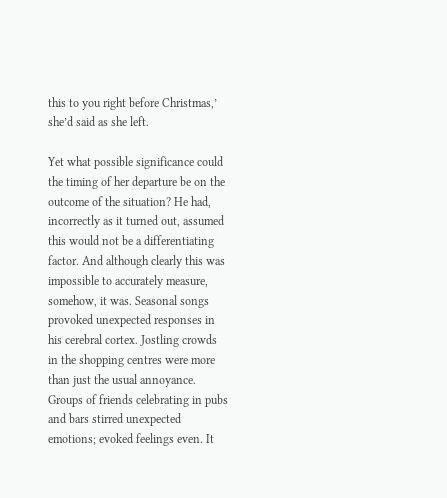this to you right before Christmas,’ she’d said as she left.

Yet what possible significance could the timing of her departure be on the outcome of the situation? He had, incorrectly as it turned out, assumed this would not be a differentiating factor. And although clearly this was impossible to accurately measure, somehow, it was. Seasonal songs provoked unexpected responses in his cerebral cortex. Jostling crowds in the shopping centres were more than just the usual annoyance. Groups of friends celebrating in pubs and bars stirred unexpected emotions; evoked feelings even. It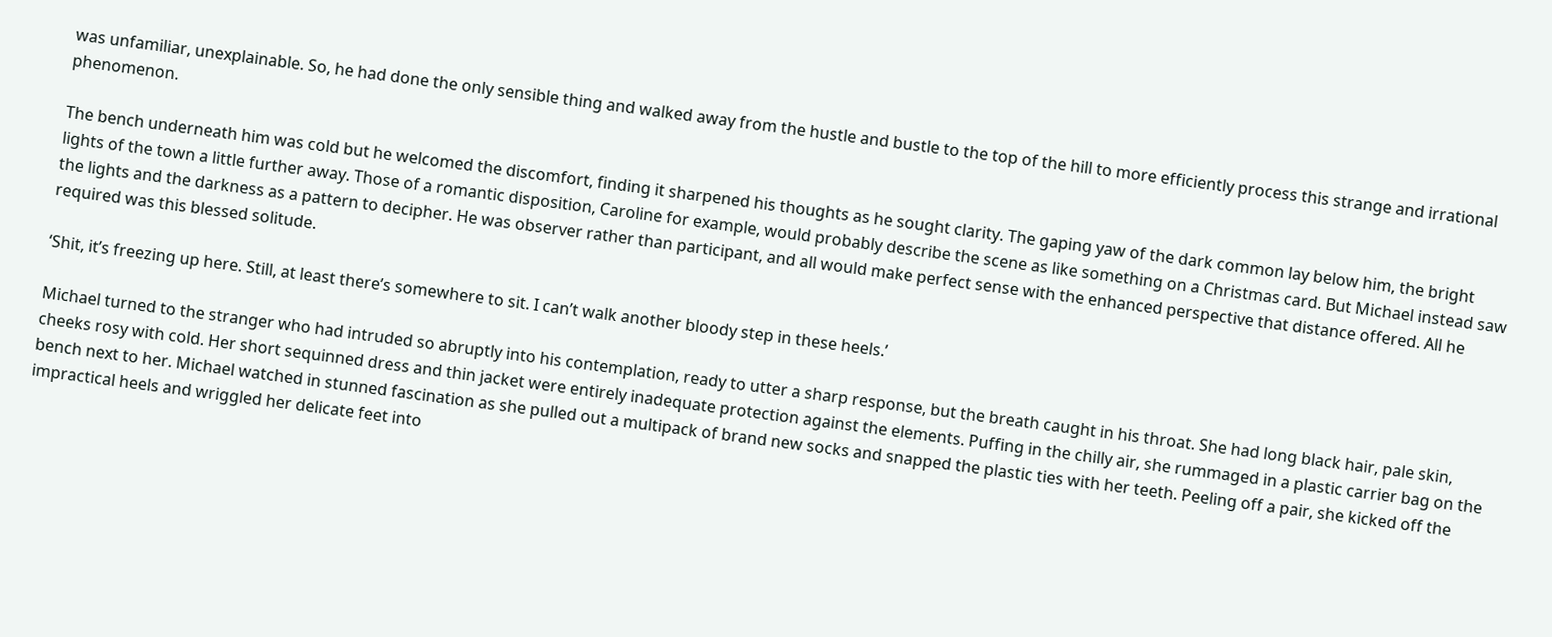was unfamiliar, unexplainable. So, he had done the only sensible thing and walked away from the hustle and bustle to the top of the hill to more efficiently process this strange and irrational phenomenon.

The bench underneath him was cold but he welcomed the discomfort, finding it sharpened his thoughts as he sought clarity. The gaping yaw of the dark common lay below him, the bright lights of the town a little further away. Those of a romantic disposition, Caroline for example, would probably describe the scene as like something on a Christmas card. But Michael instead saw the lights and the darkness as a pattern to decipher. He was observer rather than participant, and all would make perfect sense with the enhanced perspective that distance offered. All he required was this blessed solitude.

‘Shit, it’s freezing up here. Still, at least there’s somewhere to sit. I can’t walk another bloody step in these heels.’

Michael turned to the stranger who had intruded so abruptly into his contemplation, ready to utter a sharp response, but the breath caught in his throat. She had long black hair, pale skin, cheeks rosy with cold. Her short sequinned dress and thin jacket were entirely inadequate protection against the elements. Puffing in the chilly air, she rummaged in a plastic carrier bag on the bench next to her. Michael watched in stunned fascination as she pulled out a multipack of brand new socks and snapped the plastic ties with her teeth. Peeling off a pair, she kicked off the impractical heels and wriggled her delicate feet into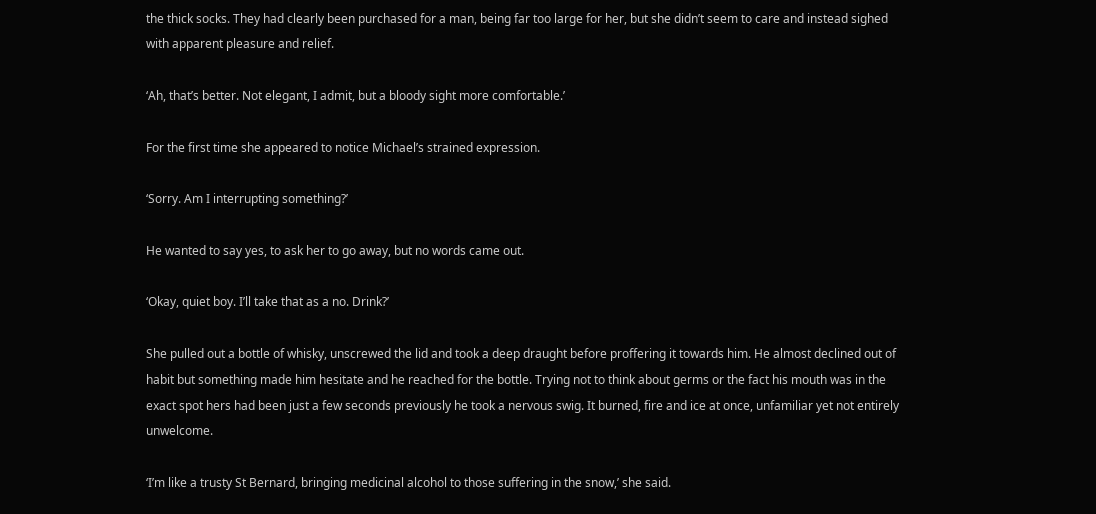the thick socks. They had clearly been purchased for a man, being far too large for her, but she didn’t seem to care and instead sighed with apparent pleasure and relief.

‘Ah, that’s better. Not elegant, I admit, but a bloody sight more comfortable.’

For the first time she appeared to notice Michael’s strained expression.

‘Sorry. Am I interrupting something?’

He wanted to say yes, to ask her to go away, but no words came out.

‘Okay, quiet boy. I’ll take that as a no. Drink?’

She pulled out a bottle of whisky, unscrewed the lid and took a deep draught before proffering it towards him. He almost declined out of habit but something made him hesitate and he reached for the bottle. Trying not to think about germs or the fact his mouth was in the exact spot hers had been just a few seconds previously he took a nervous swig. It burned, fire and ice at once, unfamiliar yet not entirely unwelcome.

‘I’m like a trusty St Bernard, bringing medicinal alcohol to those suffering in the snow,’ she said.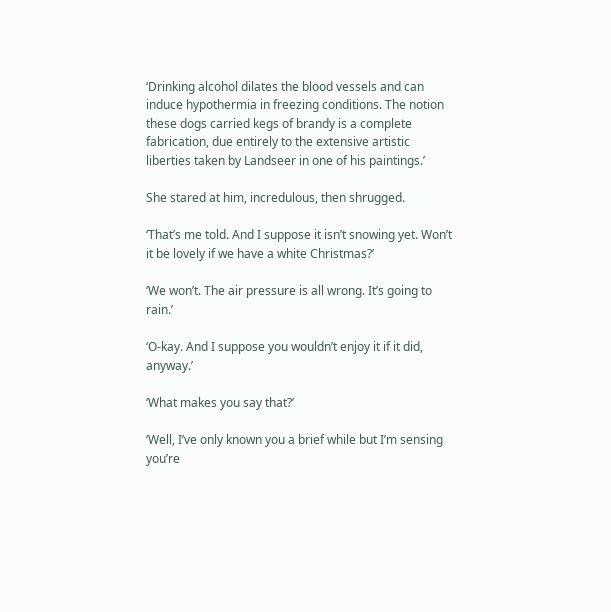‘Drinking alcohol dilates the blood vessels and can induce hypothermia in freezing conditions. The notion these dogs carried kegs of brandy is a complete fabrication, due entirely to the extensive artistic liberties taken by Landseer in one of his paintings.’

She stared at him, incredulous, then shrugged.

‘That’s me told. And I suppose it isn’t snowing yet. Won’t it be lovely if we have a white Christmas?’

‘We won’t. The air pressure is all wrong. It’s going to rain.’

‘O-kay. And I suppose you wouldn’t enjoy it if it did, anyway.’

‘What makes you say that?’

‘Well, I’ve only known you a brief while but I’m sensing you’re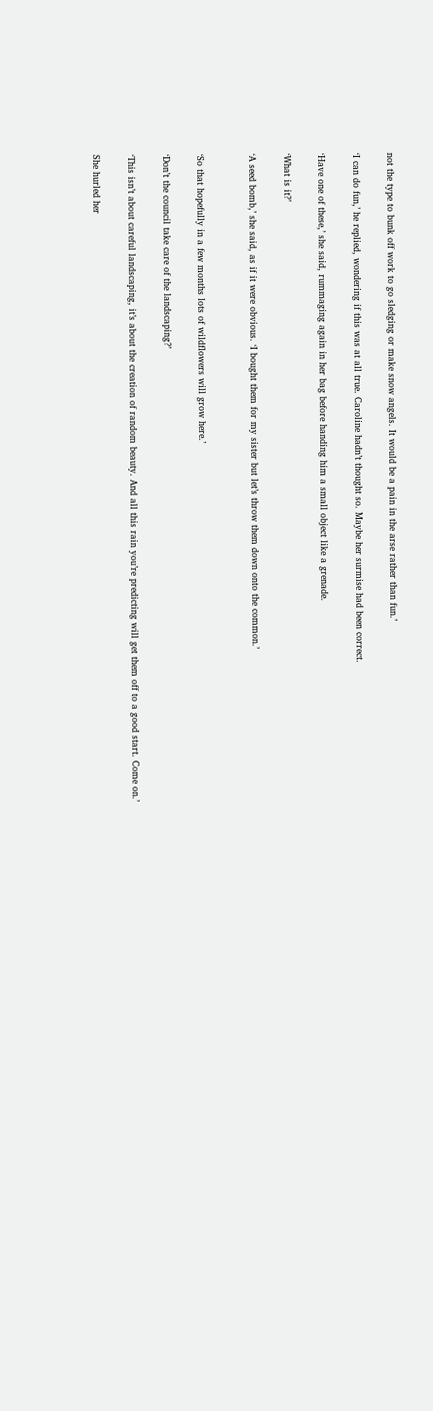not the type to bunk off work to go sledging or make snow angels. It would be a pain in the arse rather than fun.’

‘I can do fun,’ he replied, wondering if this was at all true. Caroline hadn’t thought so. Maybe her surmise had been correct.

‘Have one of these,’ she said, rummaging again in her bag before handing him a small object like a grenade.

‘What is it?’

‘A seed bomb,’ she said, as if it were obvious. ‘I bought them for my sister but let’s throw them down onto the common.’


‘So that hopefully in a few months lots of wildflowers will grow here.’

‘Don’t the council take care of the landscaping?’

‘This isn’t about careful landscaping, it’s about the creation of random beauty. And all this rain you’re predicting will get them off to a good start. Come on.’

She hurled her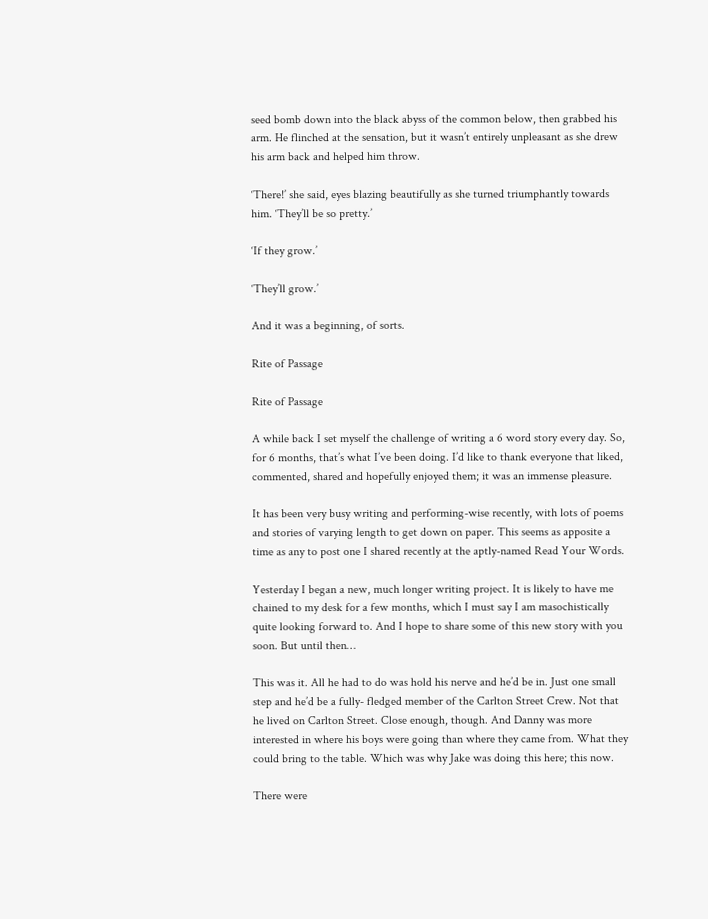seed bomb down into the black abyss of the common below, then grabbed his arm. He flinched at the sensation, but it wasn’t entirely unpleasant as she drew his arm back and helped him throw.

‘There!’ she said, eyes blazing beautifully as she turned triumphantly towards him. ‘They’ll be so pretty.’

‘If they grow.’

‘They’ll grow.’

And it was a beginning, of sorts.

Rite of Passage

Rite of Passage

A while back I set myself the challenge of writing a 6 word story every day. So, for 6 months, that’s what I’ve been doing. I’d like to thank everyone that liked, commented, shared and hopefully enjoyed them; it was an immense pleasure.

It has been very busy writing and performing-wise recently, with lots of poems and stories of varying length to get down on paper. This seems as apposite a time as any to post one I shared recently at the aptly-named Read Your Words.

Yesterday I began a new, much longer writing project. It is likely to have me chained to my desk for a few months, which I must say I am masochistically quite looking forward to. And I hope to share some of this new story with you soon. But until then…

This was it. All he had to do was hold his nerve and he’d be in. Just one small step and he’d be a fully- fledged member of the Carlton Street Crew. Not that he lived on Carlton Street. Close enough, though. And Danny was more interested in where his boys were going than where they came from. What they could bring to the table. Which was why Jake was doing this here; this now.

There were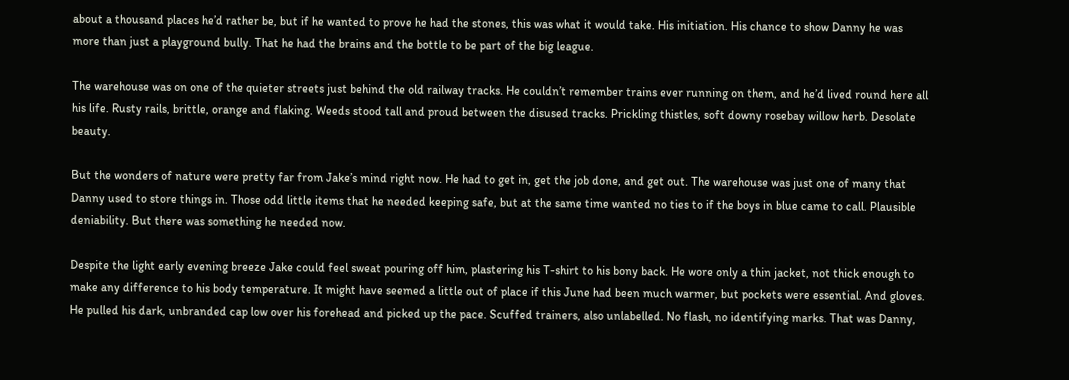about a thousand places he’d rather be, but if he wanted to prove he had the stones, this was what it would take. His initiation. His chance to show Danny he was more than just a playground bully. That he had the brains and the bottle to be part of the big league.

The warehouse was on one of the quieter streets just behind the old railway tracks. He couldn’t remember trains ever running on them, and he’d lived round here all his life. Rusty rails, brittle, orange and flaking. Weeds stood tall and proud between the disused tracks. Prickling thistles, soft downy rosebay willow herb. Desolate beauty.

But the wonders of nature were pretty far from Jake’s mind right now. He had to get in, get the job done, and get out. The warehouse was just one of many that Danny used to store things in. Those odd little items that he needed keeping safe, but at the same time wanted no ties to if the boys in blue came to call. Plausible deniability. But there was something he needed now.

Despite the light early evening breeze Jake could feel sweat pouring off him, plastering his T-shirt to his bony back. He wore only a thin jacket, not thick enough to make any difference to his body temperature. It might have seemed a little out of place if this June had been much warmer, but pockets were essential. And gloves. He pulled his dark, unbranded cap low over his forehead and picked up the pace. Scuffed trainers, also unlabelled. No flash, no identifying marks. That was Danny,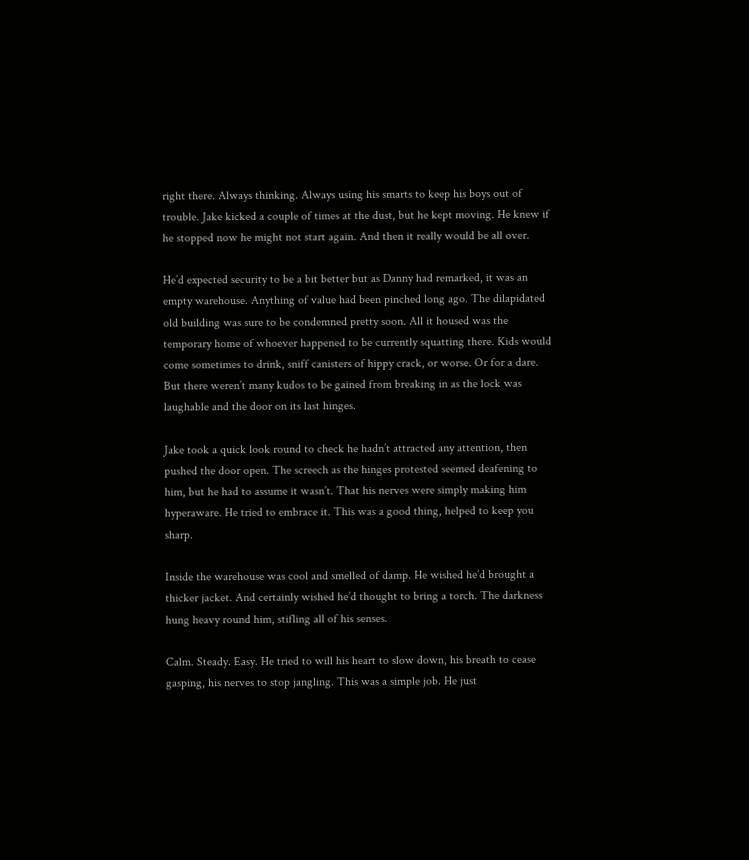right there. Always thinking. Always using his smarts to keep his boys out of trouble. Jake kicked a couple of times at the dust, but he kept moving. He knew if he stopped now he might not start again. And then it really would be all over.

He’d expected security to be a bit better but as Danny had remarked, it was an empty warehouse. Anything of value had been pinched long ago. The dilapidated old building was sure to be condemned pretty soon. All it housed was the temporary home of whoever happened to be currently squatting there. Kids would come sometimes to drink, sniff canisters of hippy crack, or worse. Or for a dare. But there weren’t many kudos to be gained from breaking in as the lock was laughable and the door on its last hinges.

Jake took a quick look round to check he hadn’t attracted any attention, then pushed the door open. The screech as the hinges protested seemed deafening to him, but he had to assume it wasn’t. That his nerves were simply making him hyperaware. He tried to embrace it. This was a good thing, helped to keep you sharp.

Inside the warehouse was cool and smelled of damp. He wished he’d brought a thicker jacket. And certainly wished he’d thought to bring a torch. The darkness hung heavy round him, stifling all of his senses.

Calm. Steady. Easy. He tried to will his heart to slow down, his breath to cease gasping, his nerves to stop jangling. This was a simple job. He just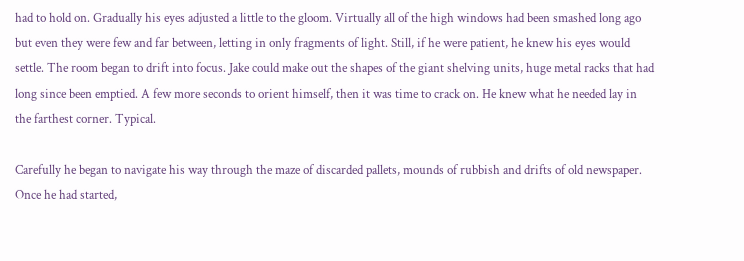had to hold on. Gradually his eyes adjusted a little to the gloom. Virtually all of the high windows had been smashed long ago but even they were few and far between, letting in only fragments of light. Still, if he were patient, he knew his eyes would settle. The room began to drift into focus. Jake could make out the shapes of the giant shelving units, huge metal racks that had long since been emptied. A few more seconds to orient himself, then it was time to crack on. He knew what he needed lay in the farthest corner. Typical.

Carefully he began to navigate his way through the maze of discarded pallets, mounds of rubbish and drifts of old newspaper. Once he had started,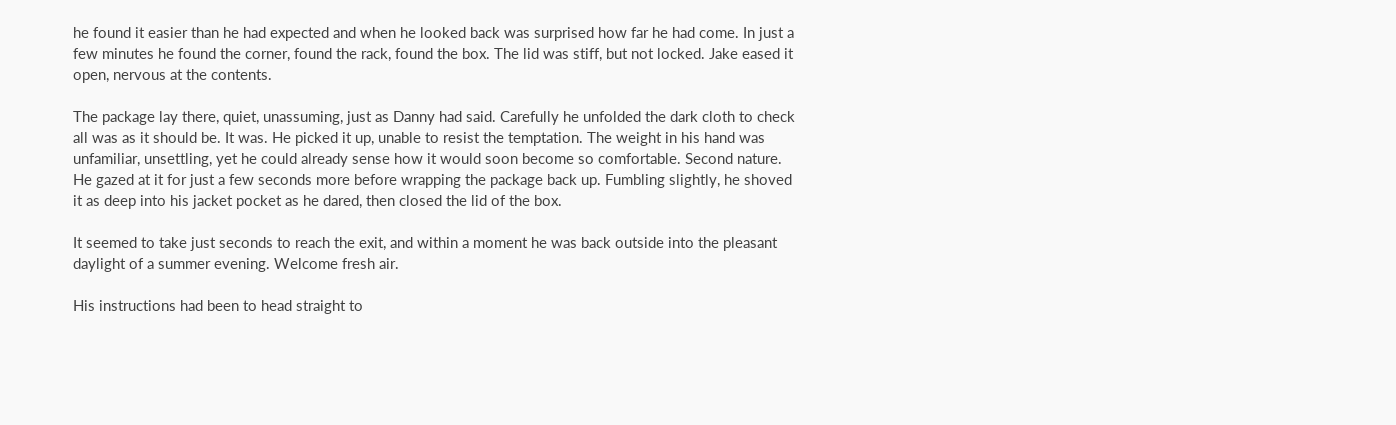he found it easier than he had expected and when he looked back was surprised how far he had come. In just a few minutes he found the corner, found the rack, found the box. The lid was stiff, but not locked. Jake eased it open, nervous at the contents.

The package lay there, quiet, unassuming, just as Danny had said. Carefully he unfolded the dark cloth to check all was as it should be. It was. He picked it up, unable to resist the temptation. The weight in his hand was unfamiliar, unsettling, yet he could already sense how it would soon become so comfortable. Second nature. He gazed at it for just a few seconds more before wrapping the package back up. Fumbling slightly, he shoved it as deep into his jacket pocket as he dared, then closed the lid of the box.

It seemed to take just seconds to reach the exit, and within a moment he was back outside into the pleasant daylight of a summer evening. Welcome fresh air.

His instructions had been to head straight to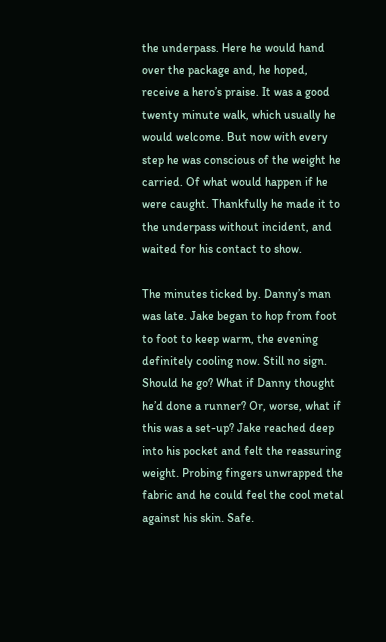the underpass. Here he would hand over the package and, he hoped, receive a hero’s praise. It was a good twenty minute walk, which usually he would welcome. But now with every step he was conscious of the weight he carried. Of what would happen if he were caught. Thankfully he made it to the underpass without incident, and waited for his contact to show.

The minutes ticked by. Danny’s man was late. Jake began to hop from foot to foot to keep warm, the evening definitely cooling now. Still no sign. Should he go? What if Danny thought he’d done a runner? Or, worse, what if this was a set-up? Jake reached deep into his pocket and felt the reassuring weight. Probing fingers unwrapped the fabric and he could feel the cool metal against his skin. Safe.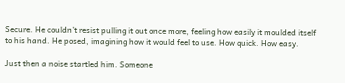Secure. He couldn’t resist pulling it out once more, feeling how easily it moulded itself to his hand. He posed, imagining how it would feel to use. How quick. How easy.

Just then a noise startled him. Someone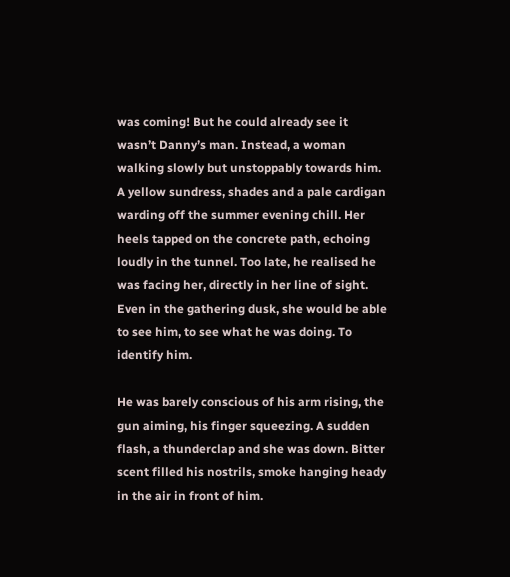was coming! But he could already see it wasn’t Danny’s man. Instead, a woman walking slowly but unstoppably towards him. A yellow sundress, shades and a pale cardigan warding off the summer evening chill. Her heels tapped on the concrete path, echoing loudly in the tunnel. Too late, he realised he was facing her, directly in her line of sight. Even in the gathering dusk, she would be able to see him, to see what he was doing. To identify him.

He was barely conscious of his arm rising, the gun aiming, his finger squeezing. A sudden flash, a thunderclap and she was down. Bitter scent filled his nostrils, smoke hanging heady in the air in front of him.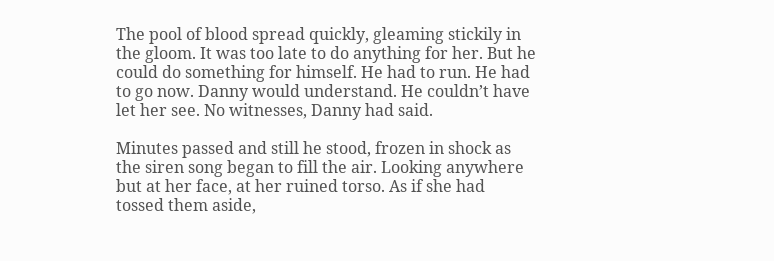The pool of blood spread quickly, gleaming stickily in the gloom. It was too late to do anything for her. But he could do something for himself. He had to run. He had to go now. Danny would understand. He couldn’t have let her see. No witnesses, Danny had said.

Minutes passed and still he stood, frozen in shock as the siren song began to fill the air. Looking anywhere but at her face, at her ruined torso. As if she had tossed them aside,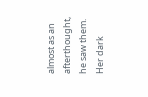almost as an afterthought, he saw them. Her dark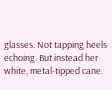glasses. Not tapping heels echoing. But instead her white, metal-tipped cane.